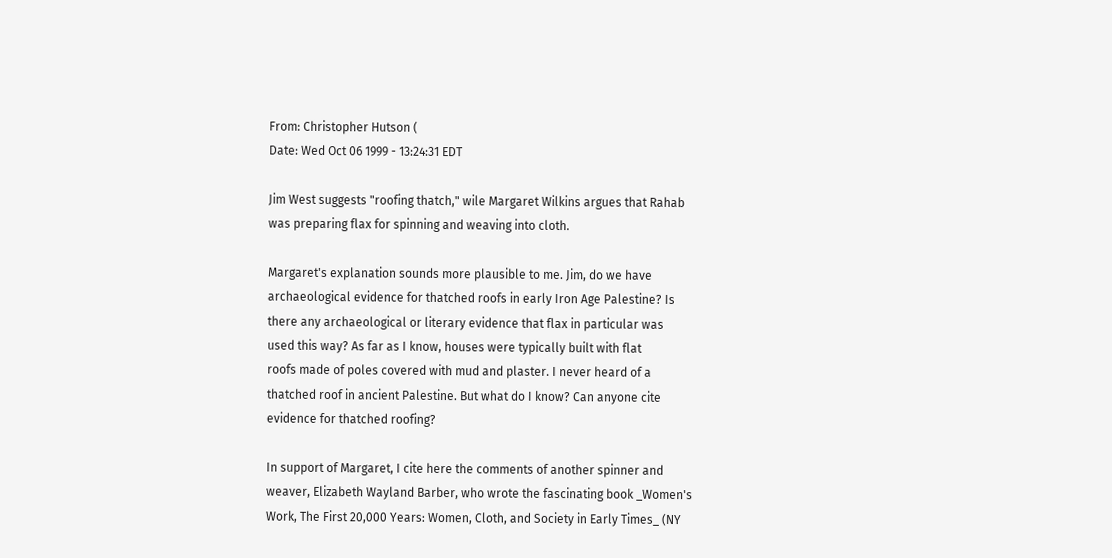From: Christopher Hutson (
Date: Wed Oct 06 1999 - 13:24:31 EDT

Jim West suggests "roofing thatch," wile Margaret Wilkins argues that Rahab
was preparing flax for spinning and weaving into cloth.

Margaret's explanation sounds more plausible to me. Jim, do we have
archaeological evidence for thatched roofs in early Iron Age Palestine? Is
there any archaeological or literary evidence that flax in particular was
used this way? As far as I know, houses were typically built with flat
roofs made of poles covered with mud and plaster. I never heard of a
thatched roof in ancient Palestine. But what do I know? Can anyone cite
evidence for thatched roofing?

In support of Margaret, I cite here the comments of another spinner and
weaver, Elizabeth Wayland Barber, who wrote the fascinating book _Women's
Work, The First 20,000 Years: Women, Cloth, and Society in Early Times_ (NY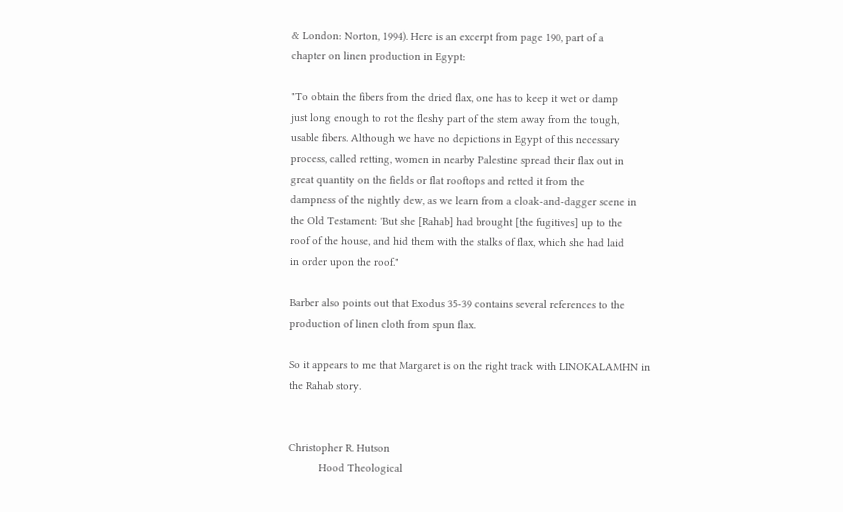& London: Norton, 1994). Here is an excerpt from page 190, part of a
chapter on linen production in Egypt:

"To obtain the fibers from the dried flax, one has to keep it wet or damp
just long enough to rot the fleshy part of the stem away from the tough,
usable fibers. Although we have no depictions in Egypt of this necessary
process, called retting, women in nearby Palestine spread their flax out in
great quantity on the fields or flat rooftops and retted it from the
dampness of the nightly dew, as we learn from a cloak-and-dagger scene in
the Old Testament: 'But she [Rahab] had brought [the fugitives] up to the
roof of the house, and hid them with the stalks of flax, which she had laid
in order upon the roof."

Barber also points out that Exodus 35-39 contains several references to the
production of linen cloth from spun flax.

So it appears to me that Margaret is on the right track with LINOKALAMHN in
the Rahab story.


Christopher R. Hutson
          Hood Theological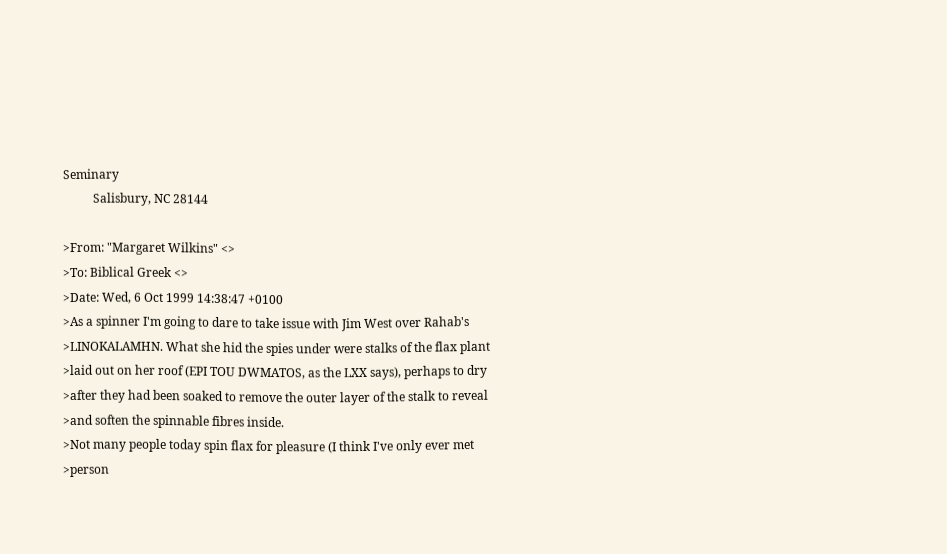Seminary
          Salisbury, NC 28144

>From: "Margaret Wilkins" <>
>To: Biblical Greek <>
>Date: Wed, 6 Oct 1999 14:38:47 +0100
>As a spinner I'm going to dare to take issue with Jim West over Rahab's
>LINOKALAMHN. What she hid the spies under were stalks of the flax plant
>laid out on her roof (EPI TOU DWMATOS, as the LXX says), perhaps to dry
>after they had been soaked to remove the outer layer of the stalk to reveal
>and soften the spinnable fibres inside.
>Not many people today spin flax for pleasure (I think I've only ever met
>person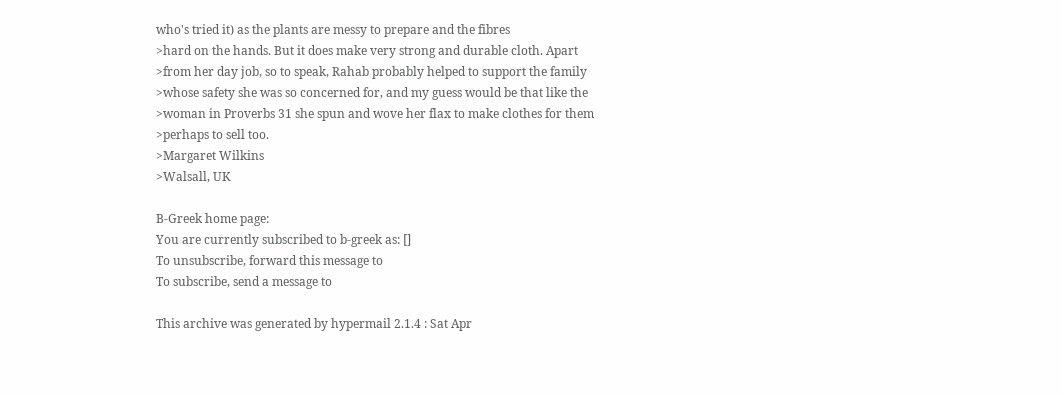who's tried it) as the plants are messy to prepare and the fibres
>hard on the hands. But it does make very strong and durable cloth. Apart
>from her day job, so to speak, Rahab probably helped to support the family
>whose safety she was so concerned for, and my guess would be that like the
>woman in Proverbs 31 she spun and wove her flax to make clothes for them
>perhaps to sell too.
>Margaret Wilkins
>Walsall, UK

B-Greek home page:
You are currently subscribed to b-greek as: []
To unsubscribe, forward this message to
To subscribe, send a message to

This archive was generated by hypermail 2.1.4 : Sat Apr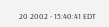20 2002 - 15:40:41 EDT